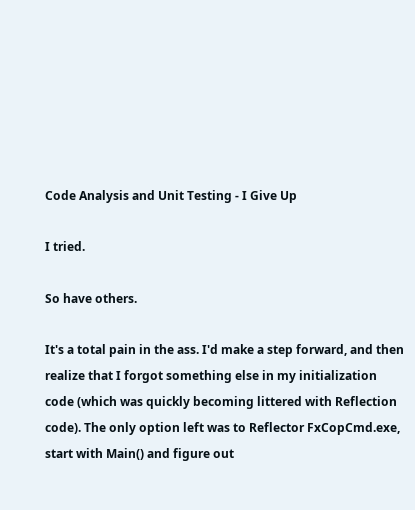Code Analysis and Unit Testing - I Give Up

I tried.

So have others.

It's a total pain in the ass. I'd make a step forward, and then realize that I forgot something else in my initialization code (which was quickly becoming littered with Reflection code). The only option left was to Reflector FxCopCmd.exe, start with Main() and figure out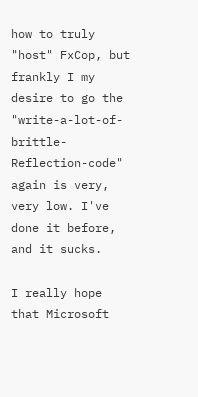how to truly "host" FxCop, but frankly I my desire to go the "write-a-lot-of-brittle-Reflection-code" again is very, very low. I've done it before, and it sucks.

I really hope that Microsoft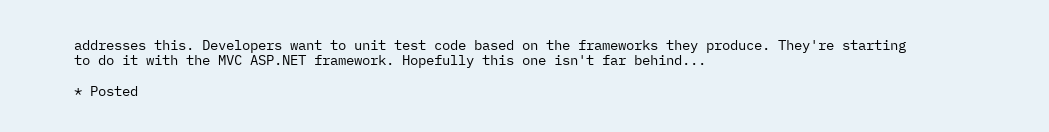addresses this. Developers want to unit test code based on the frameworks they produce. They're starting to do it with the MVC ASP.NET framework. Hopefully this one isn't far behind...

* Posted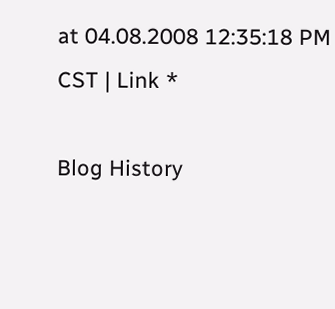at 04.08.2008 12:35:18 PM CST | Link *

Blog History